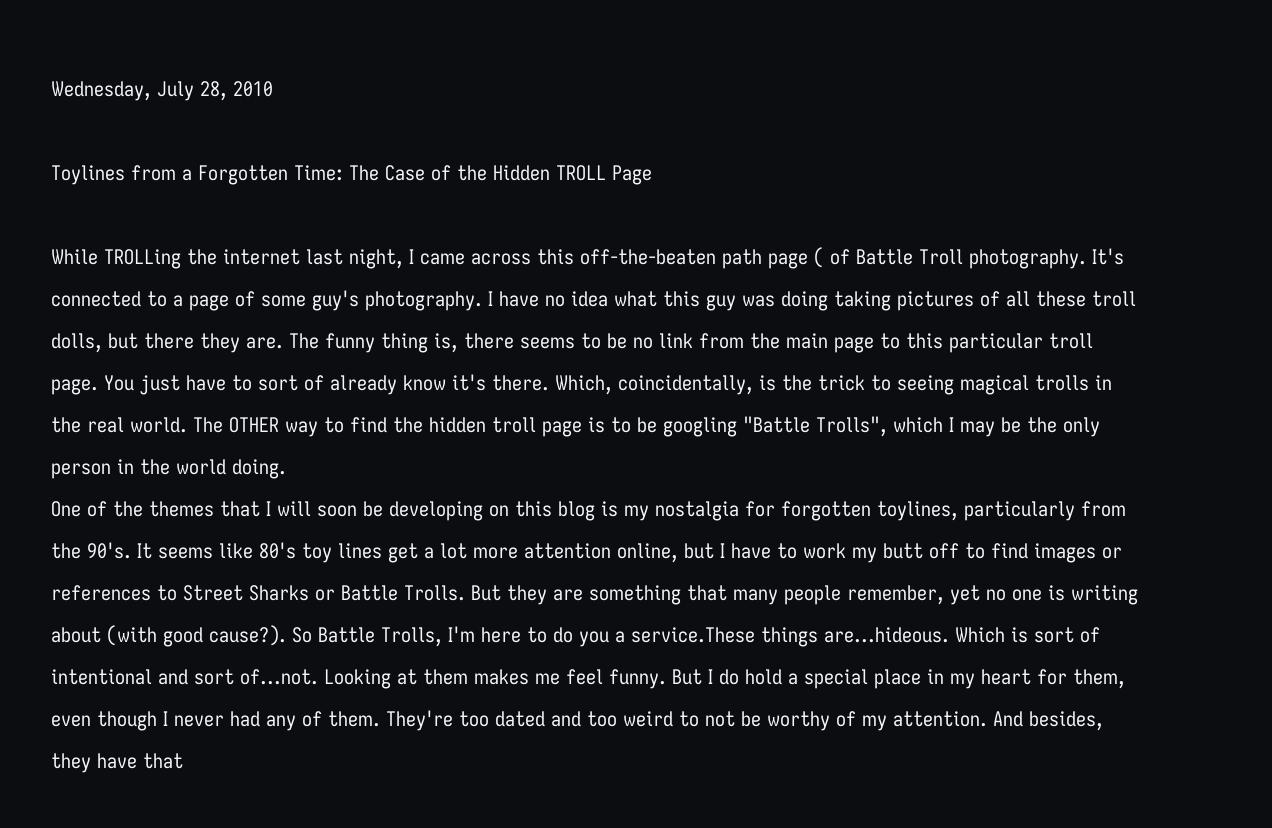Wednesday, July 28, 2010

Toylines from a Forgotten Time: The Case of the Hidden TROLL Page

While TROLLing the internet last night, I came across this off-the-beaten path page ( of Battle Troll photography. It's connected to a page of some guy's photography. I have no idea what this guy was doing taking pictures of all these troll dolls, but there they are. The funny thing is, there seems to be no link from the main page to this particular troll page. You just have to sort of already know it's there. Which, coincidentally, is the trick to seeing magical trolls in the real world. The OTHER way to find the hidden troll page is to be googling "Battle Trolls", which I may be the only person in the world doing.
One of the themes that I will soon be developing on this blog is my nostalgia for forgotten toylines, particularly from the 90's. It seems like 80's toy lines get a lot more attention online, but I have to work my butt off to find images or references to Street Sharks or Battle Trolls. But they are something that many people remember, yet no one is writing about (with good cause?). So Battle Trolls, I'm here to do you a service.These things are...hideous. Which is sort of intentional and sort of...not. Looking at them makes me feel funny. But I do hold a special place in my heart for them, even though I never had any of them. They're too dated and too weird to not be worthy of my attention. And besides, they have that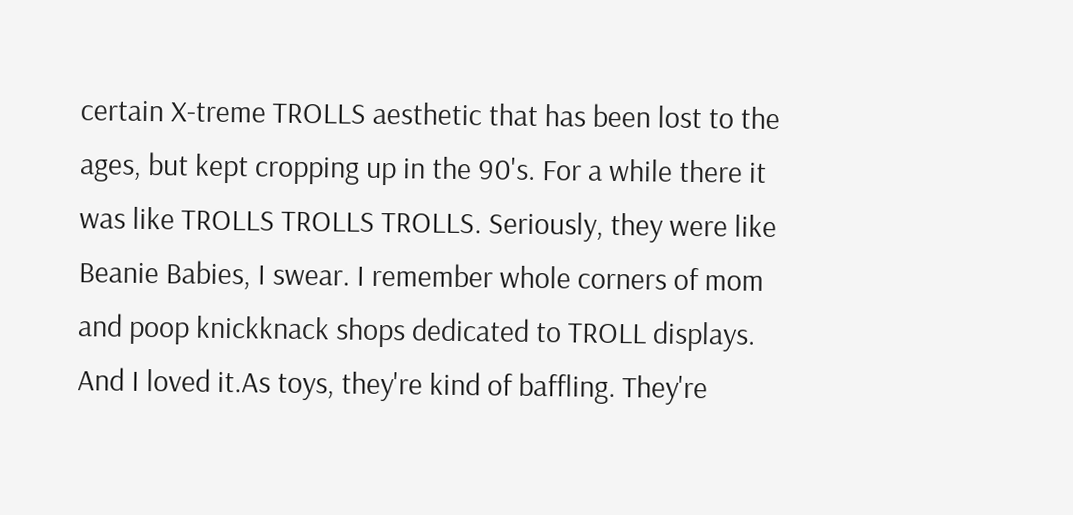certain X-treme TROLLS aesthetic that has been lost to the ages, but kept cropping up in the 90's. For a while there it was like TROLLS TROLLS TROLLS. Seriously, they were like Beanie Babies, I swear. I remember whole corners of mom and poop knickknack shops dedicated to TROLL displays. And I loved it.As toys, they're kind of baffling. They're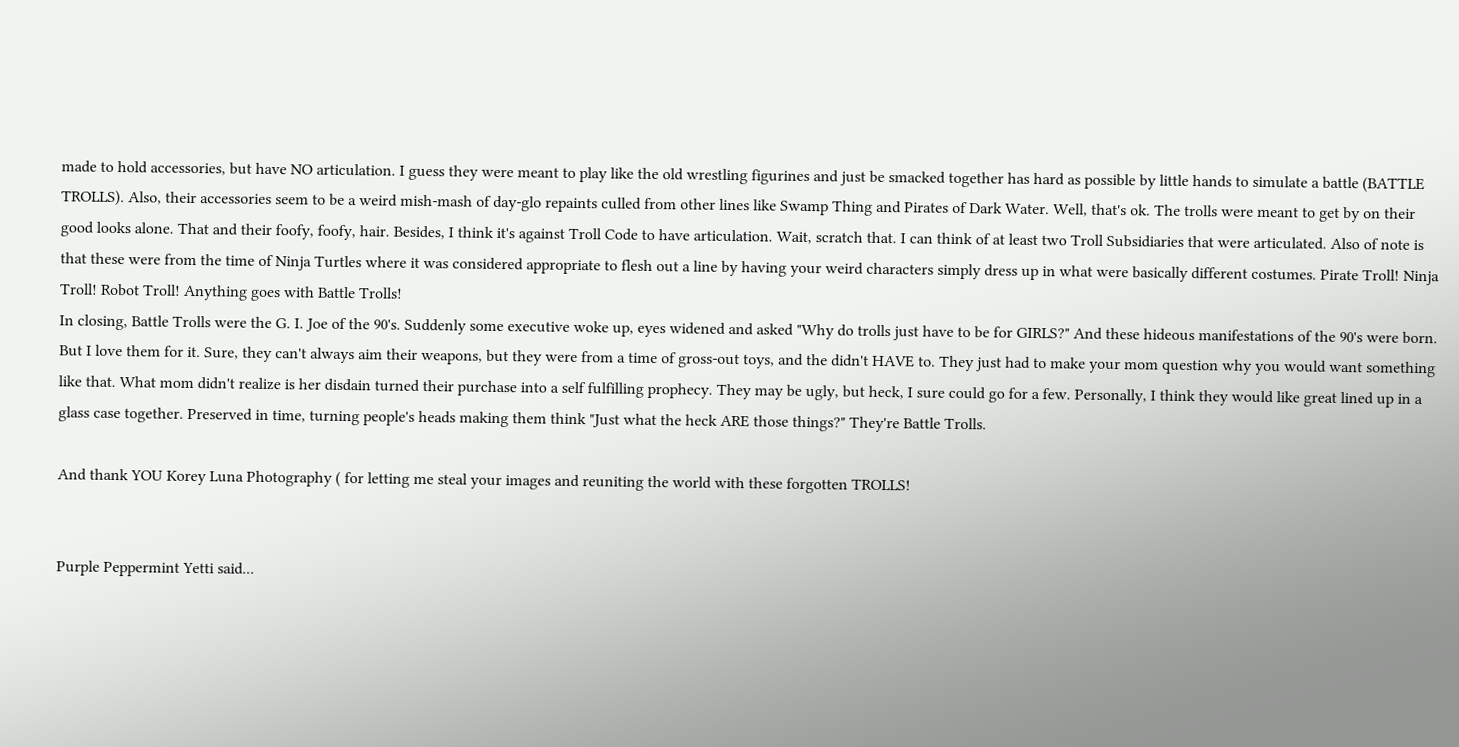made to hold accessories, but have NO articulation. I guess they were meant to play like the old wrestling figurines and just be smacked together has hard as possible by little hands to simulate a battle (BATTLE TROLLS). Also, their accessories seem to be a weird mish-mash of day-glo repaints culled from other lines like Swamp Thing and Pirates of Dark Water. Well, that's ok. The trolls were meant to get by on their good looks alone. That and their foofy, foofy, hair. Besides, I think it's against Troll Code to have articulation. Wait, scratch that. I can think of at least two Troll Subsidiaries that were articulated. Also of note is that these were from the time of Ninja Turtles where it was considered appropriate to flesh out a line by having your weird characters simply dress up in what were basically different costumes. Pirate Troll! Ninja Troll! Robot Troll! Anything goes with Battle Trolls!
In closing, Battle Trolls were the G. I. Joe of the 90's. Suddenly some executive woke up, eyes widened and asked "Why do trolls just have to be for GIRLS?" And these hideous manifestations of the 90's were born. But I love them for it. Sure, they can't always aim their weapons, but they were from a time of gross-out toys, and the didn't HAVE to. They just had to make your mom question why you would want something like that. What mom didn't realize is her disdain turned their purchase into a self fulfilling prophecy. They may be ugly, but heck, I sure could go for a few. Personally, I think they would like great lined up in a glass case together. Preserved in time, turning people's heads making them think "Just what the heck ARE those things?" They're Battle Trolls.

And thank YOU Korey Luna Photography ( for letting me steal your images and reuniting the world with these forgotten TROLLS!


Purple Peppermint Yetti said...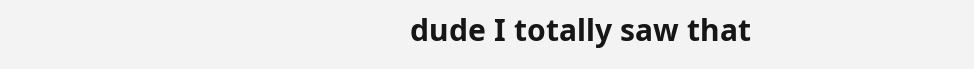dude I totally saw that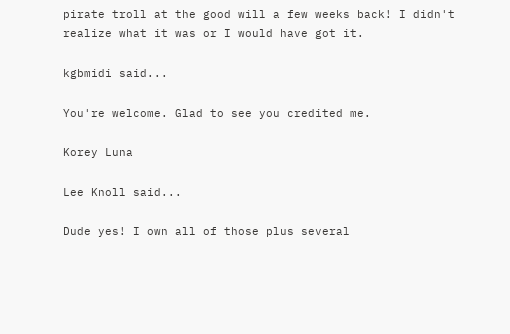pirate troll at the good will a few weeks back! I didn't realize what it was or I would have got it.

kgbmidi said...

You're welcome. Glad to see you credited me.

Korey Luna

Lee Knoll said...

Dude yes! I own all of those plus several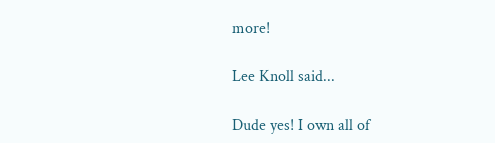more!

Lee Knoll said...

Dude yes! I own all of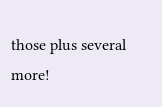those plus several more!